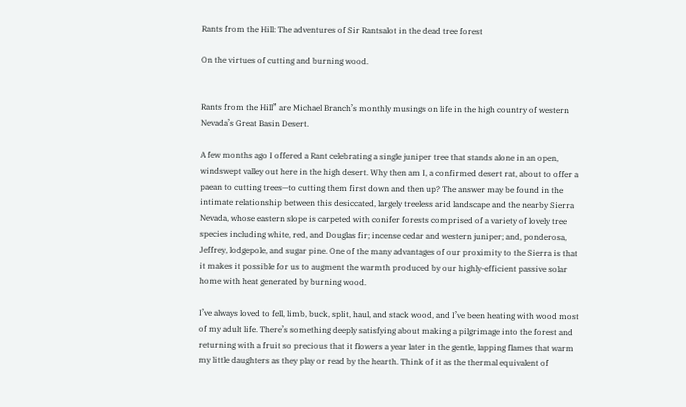Rants from the Hill: The adventures of Sir Rantsalot in the dead tree forest

On the virtues of cutting and burning wood.


Rants from the Hill” are Michael Branch’s monthly musings on life in the high country of western Nevada’s Great Basin Desert.

A few months ago I offered a Rant celebrating a single juniper tree that stands alone in an open, windswept valley out here in the high desert. Why then am I, a confirmed desert rat, about to offer a paean to cutting trees—to cutting them first down and then up? The answer may be found in the intimate relationship between this desiccated, largely treeless arid landscape and the nearby Sierra Nevada, whose eastern slope is carpeted with conifer forests comprised of a variety of lovely tree species including white, red, and Douglas fir; incense cedar and western juniper; and, ponderosa, Jeffrey, lodgepole, and sugar pine. One of the many advantages of our proximity to the Sierra is that it makes it possible for us to augment the warmth produced by our highly-efficient passive solar home with heat generated by burning wood.

I’ve always loved to fell, limb, buck, split, haul, and stack wood, and I’ve been heating with wood most of my adult life. There’s something deeply satisfying about making a pilgrimage into the forest and returning with a fruit so precious that it flowers a year later in the gentle, lapping flames that warm my little daughters as they play or read by the hearth. Think of it as the thermal equivalent of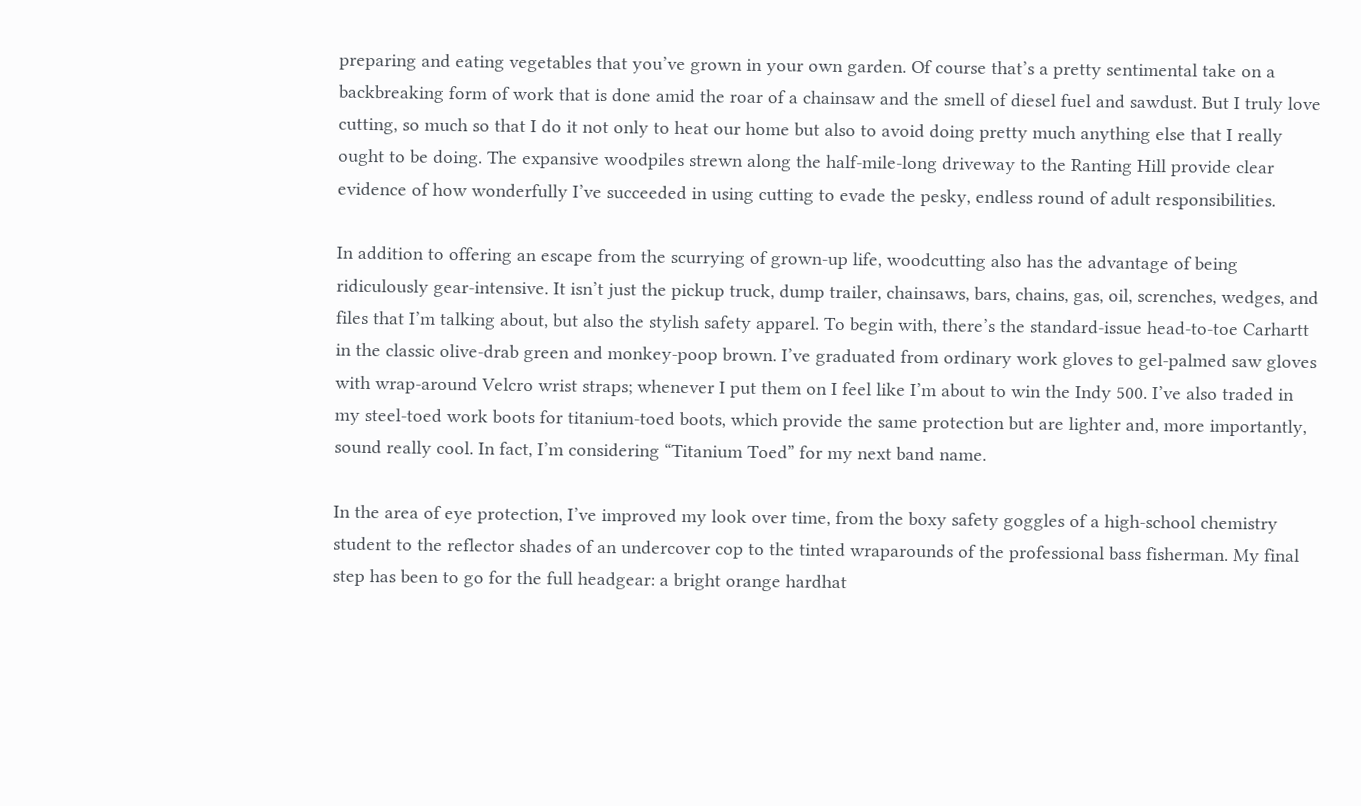preparing and eating vegetables that you’ve grown in your own garden. Of course that’s a pretty sentimental take on a backbreaking form of work that is done amid the roar of a chainsaw and the smell of diesel fuel and sawdust. But I truly love cutting, so much so that I do it not only to heat our home but also to avoid doing pretty much anything else that I really ought to be doing. The expansive woodpiles strewn along the half-mile-long driveway to the Ranting Hill provide clear evidence of how wonderfully I’ve succeeded in using cutting to evade the pesky, endless round of adult responsibilities.

In addition to offering an escape from the scurrying of grown-up life, woodcutting also has the advantage of being ridiculously gear-intensive. It isn’t just the pickup truck, dump trailer, chainsaws, bars, chains, gas, oil, screnches, wedges, and files that I’m talking about, but also the stylish safety apparel. To begin with, there’s the standard-issue head-to-toe Carhartt in the classic olive-drab green and monkey-poop brown. I’ve graduated from ordinary work gloves to gel-palmed saw gloves with wrap-around Velcro wrist straps; whenever I put them on I feel like I’m about to win the Indy 500. I’ve also traded in my steel-toed work boots for titanium-toed boots, which provide the same protection but are lighter and, more importantly, sound really cool. In fact, I’m considering “Titanium Toed” for my next band name.

In the area of eye protection, I’ve improved my look over time, from the boxy safety goggles of a high-school chemistry student to the reflector shades of an undercover cop to the tinted wraparounds of the professional bass fisherman. My final step has been to go for the full headgear: a bright orange hardhat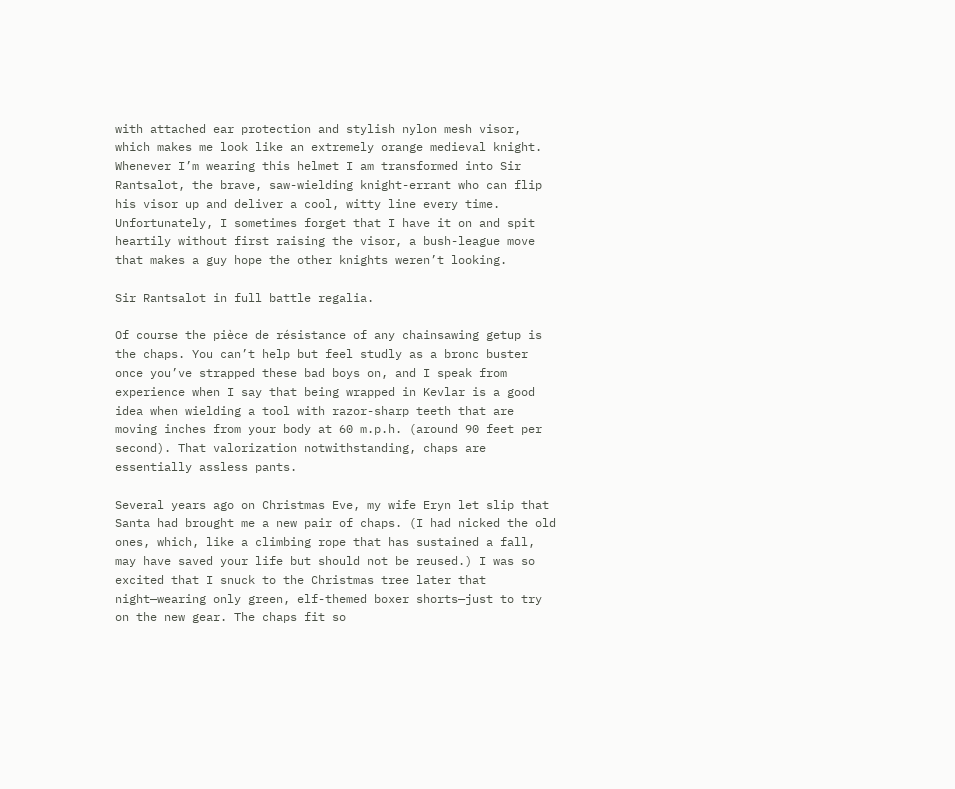with attached ear protection and stylish nylon mesh visor, which makes me look like an extremely orange medieval knight. Whenever I’m wearing this helmet I am transformed into Sir Rantsalot, the brave, saw-wielding knight-errant who can flip his visor up and deliver a cool, witty line every time. Unfortunately, I sometimes forget that I have it on and spit heartily without first raising the visor, a bush-league move that makes a guy hope the other knights weren’t looking.

Sir Rantsalot in full battle regalia.

Of course the pièce de résistance of any chainsawing getup is the chaps. You can’t help but feel studly as a bronc buster once you’ve strapped these bad boys on, and I speak from experience when I say that being wrapped in Kevlar is a good idea when wielding a tool with razor-sharp teeth that are moving inches from your body at 60 m.p.h. (around 90 feet per second). That valorization notwithstanding, chaps are essentially assless pants.

Several years ago on Christmas Eve, my wife Eryn let slip that Santa had brought me a new pair of chaps. (I had nicked the old ones, which, like a climbing rope that has sustained a fall, may have saved your life but should not be reused.) I was so excited that I snuck to the Christmas tree later that night—wearing only green, elf-themed boxer shorts—just to try on the new gear. The chaps fit so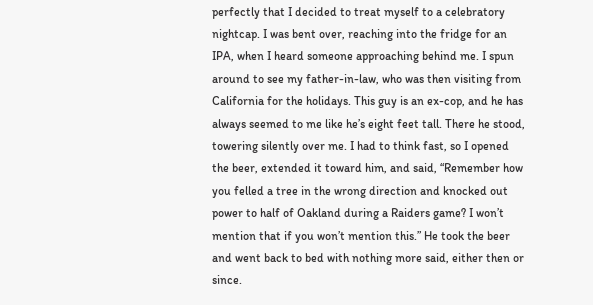perfectly that I decided to treat myself to a celebratory nightcap. I was bent over, reaching into the fridge for an IPA, when I heard someone approaching behind me. I spun around to see my father-in-law, who was then visiting from California for the holidays. This guy is an ex-cop, and he has always seemed to me like he’s eight feet tall. There he stood, towering silently over me. I had to think fast, so I opened the beer, extended it toward him, and said, “Remember how you felled a tree in the wrong direction and knocked out power to half of Oakland during a Raiders game? I won’t mention that if you won’t mention this.” He took the beer and went back to bed with nothing more said, either then or since.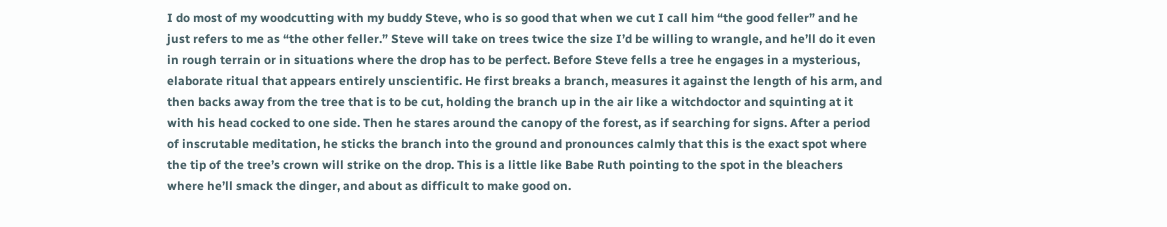I do most of my woodcutting with my buddy Steve, who is so good that when we cut I call him “the good feller” and he just refers to me as “the other feller.” Steve will take on trees twice the size I’d be willing to wrangle, and he’ll do it even in rough terrain or in situations where the drop has to be perfect. Before Steve fells a tree he engages in a mysterious, elaborate ritual that appears entirely unscientific. He first breaks a branch, measures it against the length of his arm, and then backs away from the tree that is to be cut, holding the branch up in the air like a witchdoctor and squinting at it with his head cocked to one side. Then he stares around the canopy of the forest, as if searching for signs. After a period of inscrutable meditation, he sticks the branch into the ground and pronounces calmly that this is the exact spot where the tip of the tree’s crown will strike on the drop. This is a little like Babe Ruth pointing to the spot in the bleachers where he’ll smack the dinger, and about as difficult to make good on.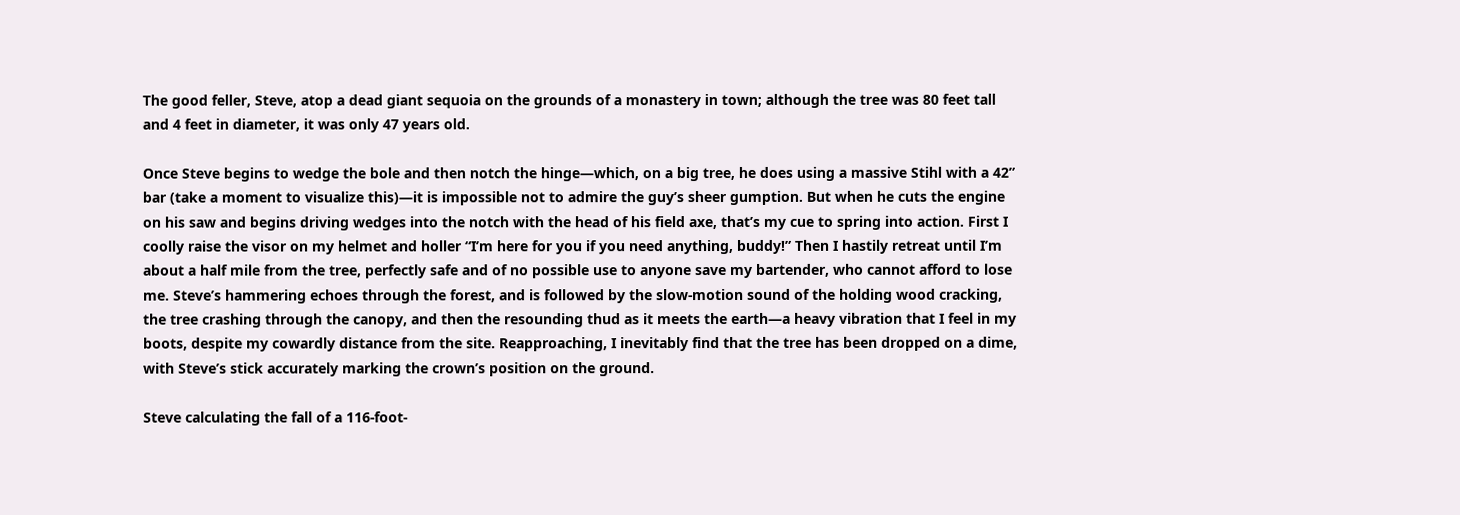The good feller, Steve, atop a dead giant sequoia on the grounds of a monastery in town; although the tree was 80 feet tall and 4 feet in diameter, it was only 47 years old.

Once Steve begins to wedge the bole and then notch the hinge—which, on a big tree, he does using a massive Stihl with a 42” bar (take a moment to visualize this)—it is impossible not to admire the guy’s sheer gumption. But when he cuts the engine on his saw and begins driving wedges into the notch with the head of his field axe, that’s my cue to spring into action. First I coolly raise the visor on my helmet and holler “I’m here for you if you need anything, buddy!” Then I hastily retreat until I’m about a half mile from the tree, perfectly safe and of no possible use to anyone save my bartender, who cannot afford to lose me. Steve’s hammering echoes through the forest, and is followed by the slow-motion sound of the holding wood cracking, the tree crashing through the canopy, and then the resounding thud as it meets the earth—a heavy vibration that I feel in my boots, despite my cowardly distance from the site. Reapproaching, I inevitably find that the tree has been dropped on a dime, with Steve’s stick accurately marking the crown’s position on the ground.

Steve calculating the fall of a 116-foot-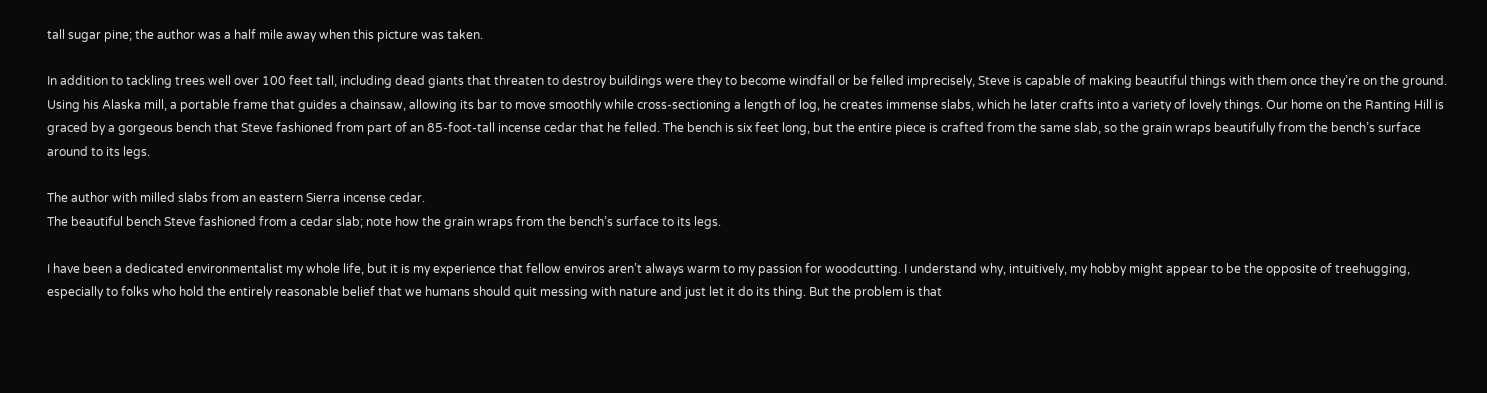tall sugar pine; the author was a half mile away when this picture was taken.

In addition to tackling trees well over 100 feet tall, including dead giants that threaten to destroy buildings were they to become windfall or be felled imprecisely, Steve is capable of making beautiful things with them once they’re on the ground. Using his Alaska mill, a portable frame that guides a chainsaw, allowing its bar to move smoothly while cross-sectioning a length of log, he creates immense slabs, which he later crafts into a variety of lovely things. Our home on the Ranting Hill is graced by a gorgeous bench that Steve fashioned from part of an 85-foot-tall incense cedar that he felled. The bench is six feet long, but the entire piece is crafted from the same slab, so the grain wraps beautifully from the bench’s surface around to its legs.

The author with milled slabs from an eastern Sierra incense cedar.
The beautiful bench Steve fashioned from a cedar slab; note how the grain wraps from the bench’s surface to its legs.

I have been a dedicated environmentalist my whole life, but it is my experience that fellow enviros aren’t always warm to my passion for woodcutting. I understand why, intuitively, my hobby might appear to be the opposite of treehugging, especially to folks who hold the entirely reasonable belief that we humans should quit messing with nature and just let it do its thing. But the problem is that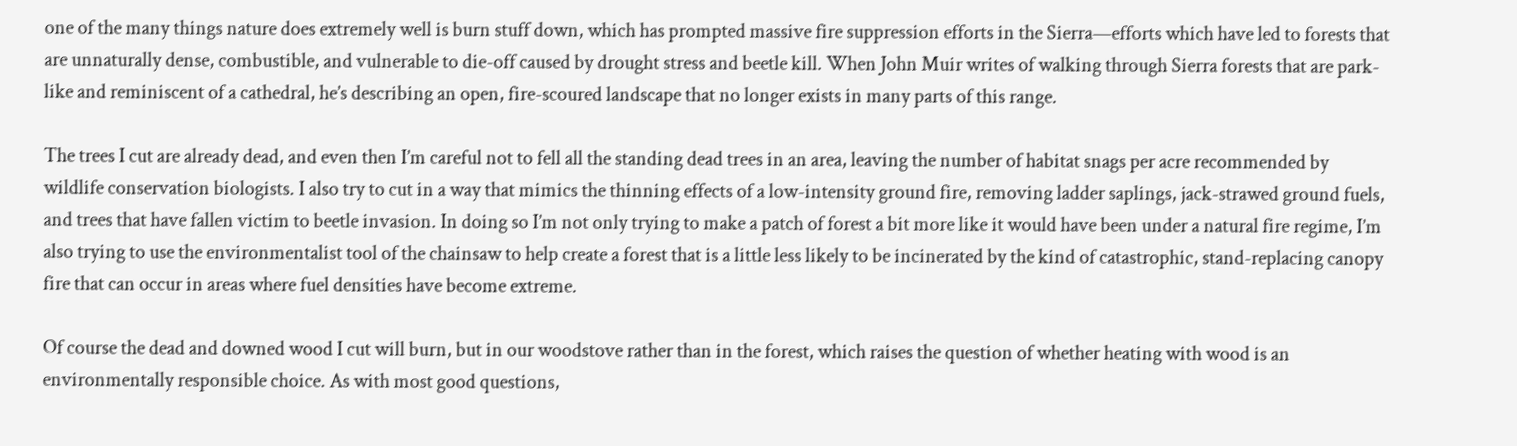one of the many things nature does extremely well is burn stuff down, which has prompted massive fire suppression efforts in the Sierra—efforts which have led to forests that are unnaturally dense, combustible, and vulnerable to die-off caused by drought stress and beetle kill. When John Muir writes of walking through Sierra forests that are park-like and reminiscent of a cathedral, he’s describing an open, fire-scoured landscape that no longer exists in many parts of this range.

The trees I cut are already dead, and even then I’m careful not to fell all the standing dead trees in an area, leaving the number of habitat snags per acre recommended by wildlife conservation biologists. I also try to cut in a way that mimics the thinning effects of a low-intensity ground fire, removing ladder saplings, jack-strawed ground fuels, and trees that have fallen victim to beetle invasion. In doing so I’m not only trying to make a patch of forest a bit more like it would have been under a natural fire regime, I’m also trying to use the environmentalist tool of the chainsaw to help create a forest that is a little less likely to be incinerated by the kind of catastrophic, stand-replacing canopy fire that can occur in areas where fuel densities have become extreme.

Of course the dead and downed wood I cut will burn, but in our woodstove rather than in the forest, which raises the question of whether heating with wood is an environmentally responsible choice. As with most good questions,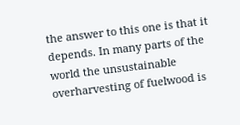the answer to this one is that it depends. In many parts of the world the unsustainable overharvesting of fuelwood is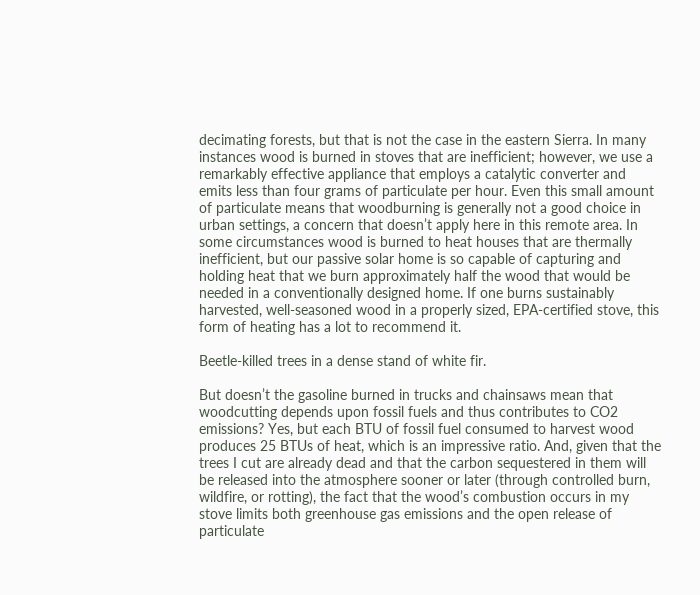decimating forests, but that is not the case in the eastern Sierra. In many instances wood is burned in stoves that are inefficient; however, we use a remarkably effective appliance that employs a catalytic converter and emits less than four grams of particulate per hour. Even this small amount of particulate means that woodburning is generally not a good choice in urban settings, a concern that doesn’t apply here in this remote area. In some circumstances wood is burned to heat houses that are thermally inefficient, but our passive solar home is so capable of capturing and holding heat that we burn approximately half the wood that would be needed in a conventionally designed home. If one burns sustainably harvested, well-seasoned wood in a properly sized, EPA-certified stove, this form of heating has a lot to recommend it.

Beetle-killed trees in a dense stand of white fir.

But doesn’t the gasoline burned in trucks and chainsaws mean that woodcutting depends upon fossil fuels and thus contributes to CO2 emissions? Yes, but each BTU of fossil fuel consumed to harvest wood produces 25 BTUs of heat, which is an impressive ratio. And, given that the trees I cut are already dead and that the carbon sequestered in them will be released into the atmosphere sooner or later (through controlled burn, wildfire, or rotting), the fact that the wood’s combustion occurs in my stove limits both greenhouse gas emissions and the open release of particulate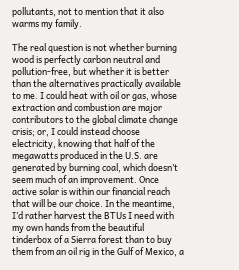pollutants, not to mention that it also warms my family.

The real question is not whether burning wood is perfectly carbon neutral and pollution-free, but whether it is better than the alternatives practically available to me. I could heat with oil or gas, whose extraction and combustion are major contributors to the global climate change crisis; or, I could instead choose electricity, knowing that half of the megawatts produced in the U.S. are generated by burning coal, which doesn’t seem much of an improvement. Once active solar is within our financial reach that will be our choice. In the meantime, I’d rather harvest the BTUs I need with my own hands from the beautiful tinderbox of a Sierra forest than to buy them from an oil rig in the Gulf of Mexico, a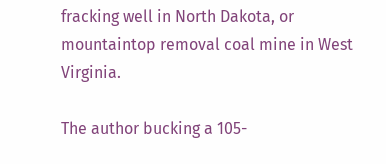fracking well in North Dakota, or mountaintop removal coal mine in West Virginia.

The author bucking a 105-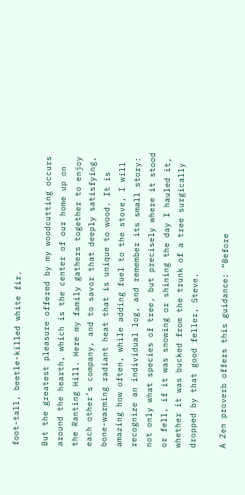foot-tall, beetle-killed white fir.

But the greatest pleasure offered by my woodcutting occurs around the hearth, which is the center of our home up on the Ranting Hill. Here my family gathers together to enjoy each other’s company, and to savor that deeply satisfying, bone-warming radiant heat that is unique to wood. It is amazing how often, while adding fuel to the stove, I will recognize an individual log, and remember its small story: not only what species of tree, but precisely where it stood or fell, if it was snowing or shining the day I hauled it, whether it was bucked from the trunk of a tree surgically dropped by that good feller, Steve.

A Zen proverb offers this guidance: “Before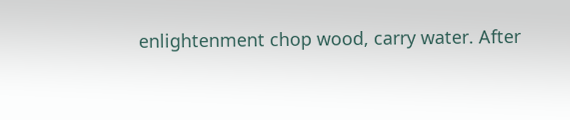enlightenment chop wood, carry water. After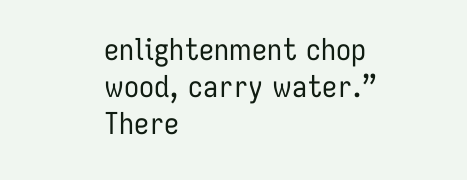enlightenment chop wood, carry water.” There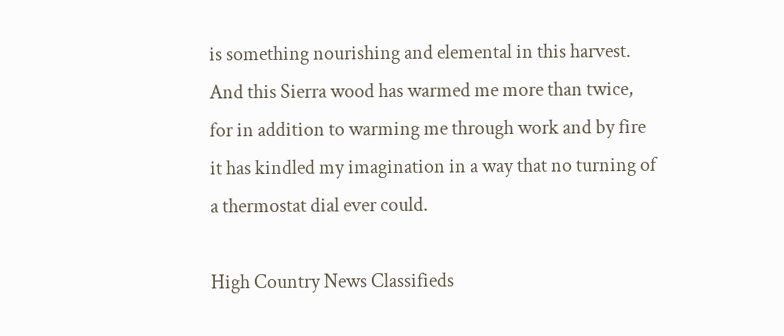is something nourishing and elemental in this harvest. And this Sierra wood has warmed me more than twice, for in addition to warming me through work and by fire it has kindled my imagination in a way that no turning of a thermostat dial ever could.

High Country News Classifieds